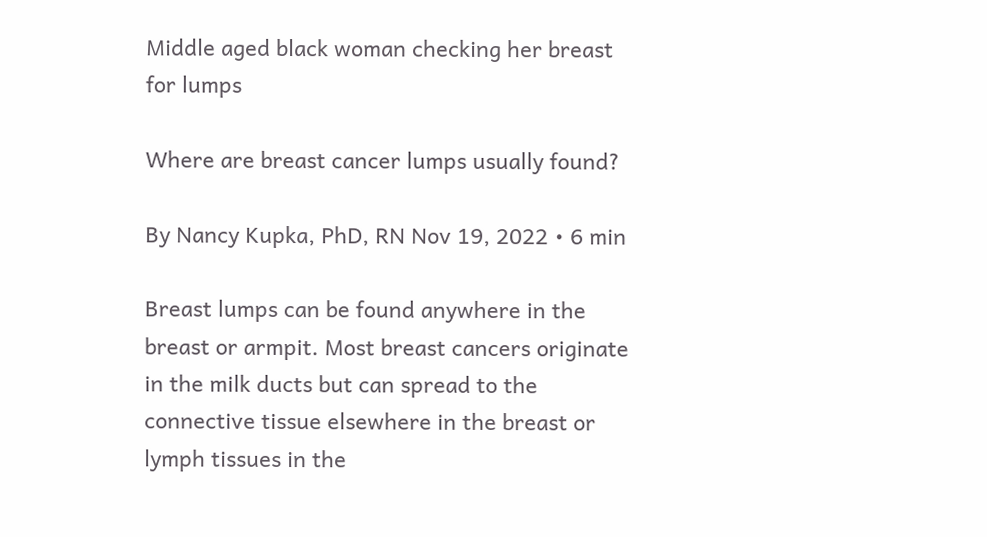Middle aged black woman checking her breast for lumps

Where are breast cancer lumps usually found?

By Nancy Kupka, PhD, RN Nov 19, 2022 • 6 min

Breast lumps can be found anywhere in the breast or armpit. Most breast cancers originate in the milk ducts but can spread to the connective tissue elsewhere in the breast or lymph tissues in the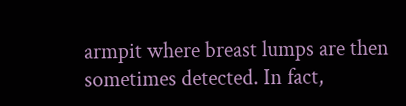armpit where breast lumps are then sometimes detected. In fact,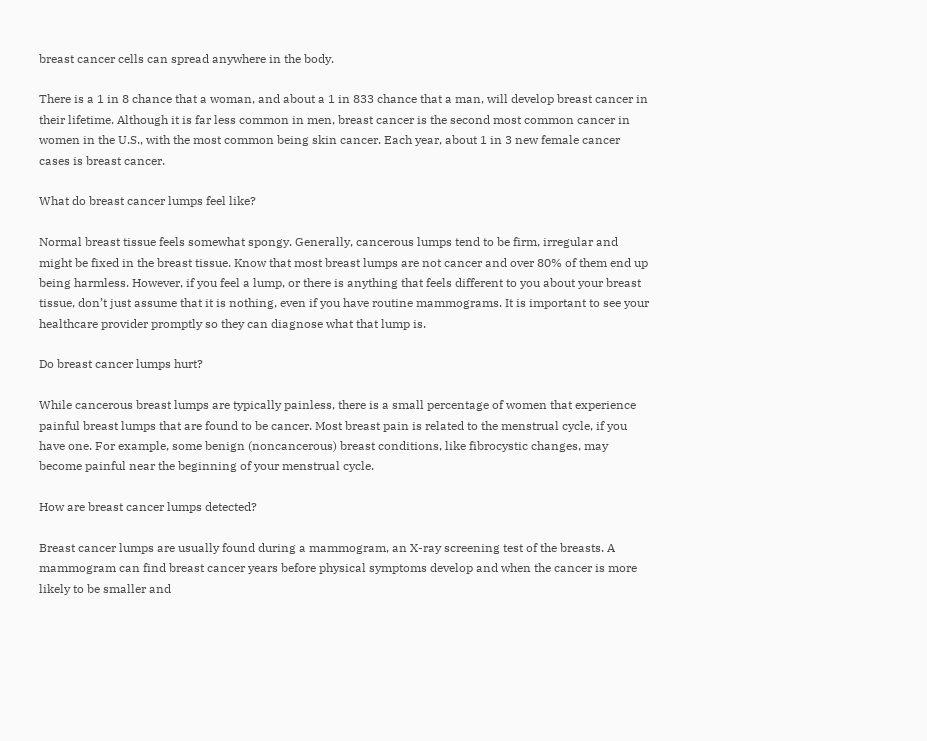breast cancer cells can spread anywhere in the body.

There is a 1 in 8 chance that a woman, and about a 1 in 833 chance that a man, will develop breast cancer in their lifetime. Although it is far less common in men, breast cancer is the second most common cancer in women in the U.S., with the most common being skin cancer. Each year, about 1 in 3 new female cancer cases is breast cancer.

What do breast cancer lumps feel like?

Normal breast tissue feels somewhat spongy. Generally, cancerous lumps tend to be firm, irregular and might be fixed in the breast tissue. Know that most breast lumps are not cancer and over 80% of them end up being harmless. However, if you feel a lump, or there is anything that feels different to you about your breast tissue, don’t just assume that it is nothing, even if you have routine mammograms. It is important to see your healthcare provider promptly so they can diagnose what that lump is.

Do breast cancer lumps hurt?

While cancerous breast lumps are typically painless, there is a small percentage of women that experience painful breast lumps that are found to be cancer. Most breast pain is related to the menstrual cycle, if you have one. For example, some benign (noncancerous) breast conditions, like fibrocystic changes, may become painful near the beginning of your menstrual cycle.

How are breast cancer lumps detected?

Breast cancer lumps are usually found during a mammogram, an X-ray screening test of the breasts. A mammogram can find breast cancer years before physical symptoms develop and when the cancer is more likely to be smaller and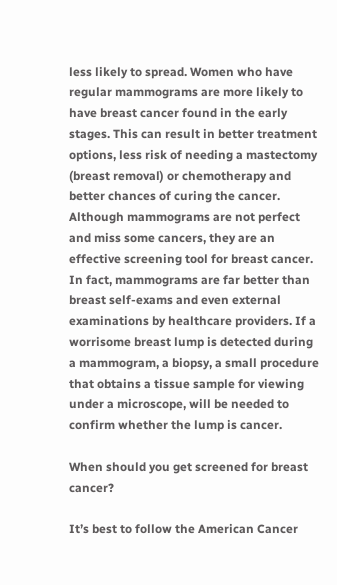less likely to spread. Women who have regular mammograms are more likely to have breast cancer found in the early stages. This can result in better treatment options, less risk of needing a mastectomy (breast removal) or chemotherapy and better chances of curing the cancer. Although mammograms are not perfect and miss some cancers, they are an effective screening tool for breast cancer. In fact, mammograms are far better than breast self-exams and even external examinations by healthcare providers. If a worrisome breast lump is detected during a mammogram, a biopsy, a small procedure that obtains a tissue sample for viewing under a microscope, will be needed to confirm whether the lump is cancer.

When should you get screened for breast cancer?

It’s best to follow the American Cancer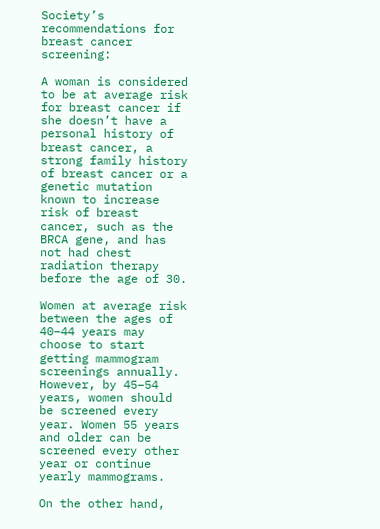Society’s recommendations for breast cancer screening:

A woman is considered to be at average risk for breast cancer if she doesn’t have a personal history of breast cancer, a strong family history of breast cancer or a genetic mutation known to increase risk of breast cancer, such as the BRCA gene, and has not had chest radiation therapy before the age of 30.

Women at average risk between the ages of 40–44 years may choose to start getting mammogram screenings annually. However, by 45–54 years, women should be screened every year. Women 55 years and older can be screened every other year or continue yearly mammograms.

On the other hand,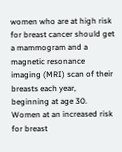women who are at high risk for breast cancer should get a mammogram and a magnetic resonance imaging (MRI) scan of their breasts each year, beginning at age 30. Women at an increased risk for breast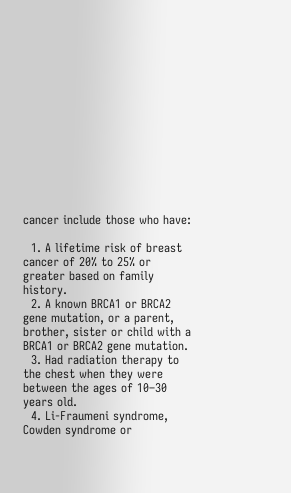cancer include those who have:

  1. A lifetime risk of breast cancer of 20% to 25% or greater based on family history.
  2. A known BRCA1 or BRCA2 gene mutation, or a parent, brother, sister or child with a BRCA1 or BRCA2 gene mutation.
  3. Had radiation therapy to the chest when they were between the ages of 10–30 years old.
  4. Li-Fraumeni syndrome, Cowden syndrome or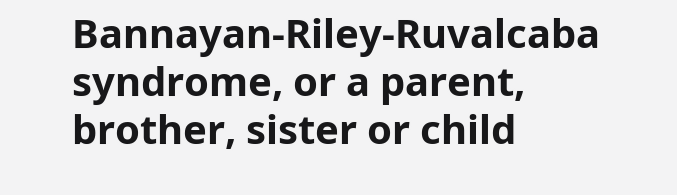Bannayan-Riley-Ruvalcaba syndrome, or a parent, brother, sister or child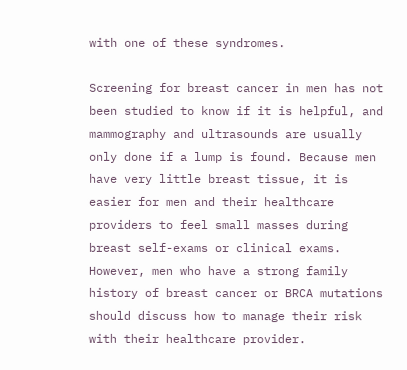with one of these syndromes.

Screening for breast cancer in men has not been studied to know if it is helpful, and mammography and ultrasounds are usually only done if a lump is found. Because men have very little breast tissue, it is easier for men and their healthcare providers to feel small masses during breast self-exams or clinical exams. However, men who have a strong family history of breast cancer or BRCA mutations should discuss how to manage their risk with their healthcare provider.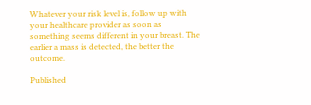Whatever your risk level is, follow up with your healthcare provider as soon as something seems different in your breast. The earlier a mass is detected, the better the outcome.

Published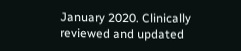January 2020. Clinically reviewed and updated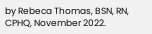by Rebeca Thomas, BSN, RN, CPHQ, November 2022.